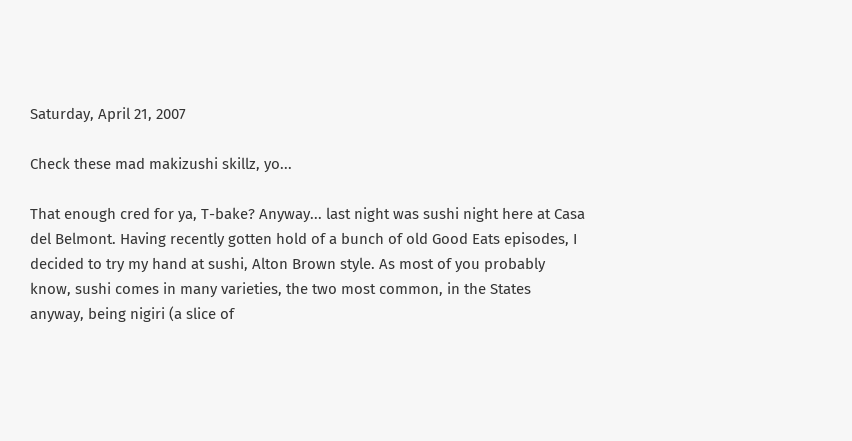Saturday, April 21, 2007

Check these mad makizushi skillz, yo...

That enough cred for ya, T-bake? Anyway... last night was sushi night here at Casa del Belmont. Having recently gotten hold of a bunch of old Good Eats episodes, I decided to try my hand at sushi, Alton Brown style. As most of you probably know, sushi comes in many varieties, the two most common, in the States anyway, being nigiri (a slice of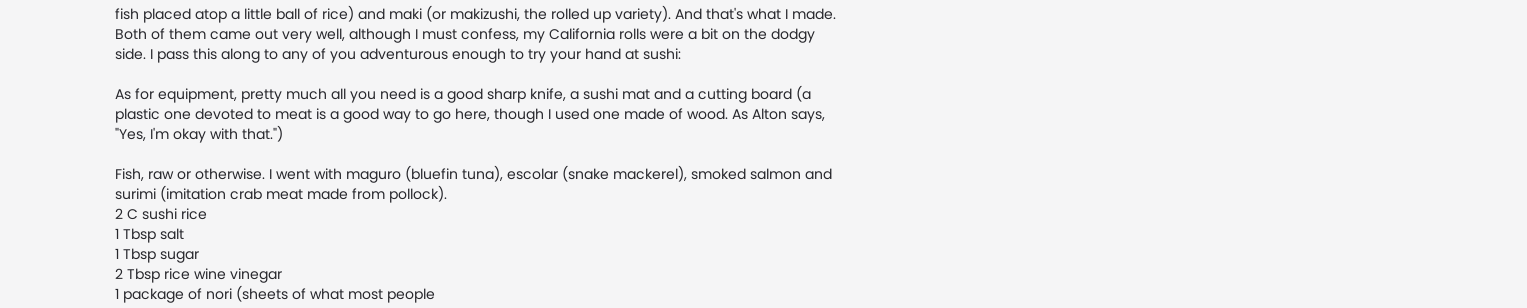fish placed atop a little ball of rice) and maki (or makizushi, the rolled up variety). And that's what I made. Both of them came out very well, although I must confess, my California rolls were a bit on the dodgy side. I pass this along to any of you adventurous enough to try your hand at sushi:

As for equipment, pretty much all you need is a good sharp knife, a sushi mat and a cutting board (a plastic one devoted to meat is a good way to go here, though I used one made of wood. As Alton says, "Yes, I'm okay with that.")

Fish, raw or otherwise. I went with maguro (bluefin tuna), escolar (snake mackerel), smoked salmon and surimi (imitation crab meat made from pollock).
2 C sushi rice
1 Tbsp salt
1 Tbsp sugar
2 Tbsp rice wine vinegar
1 package of nori (sheets of what most people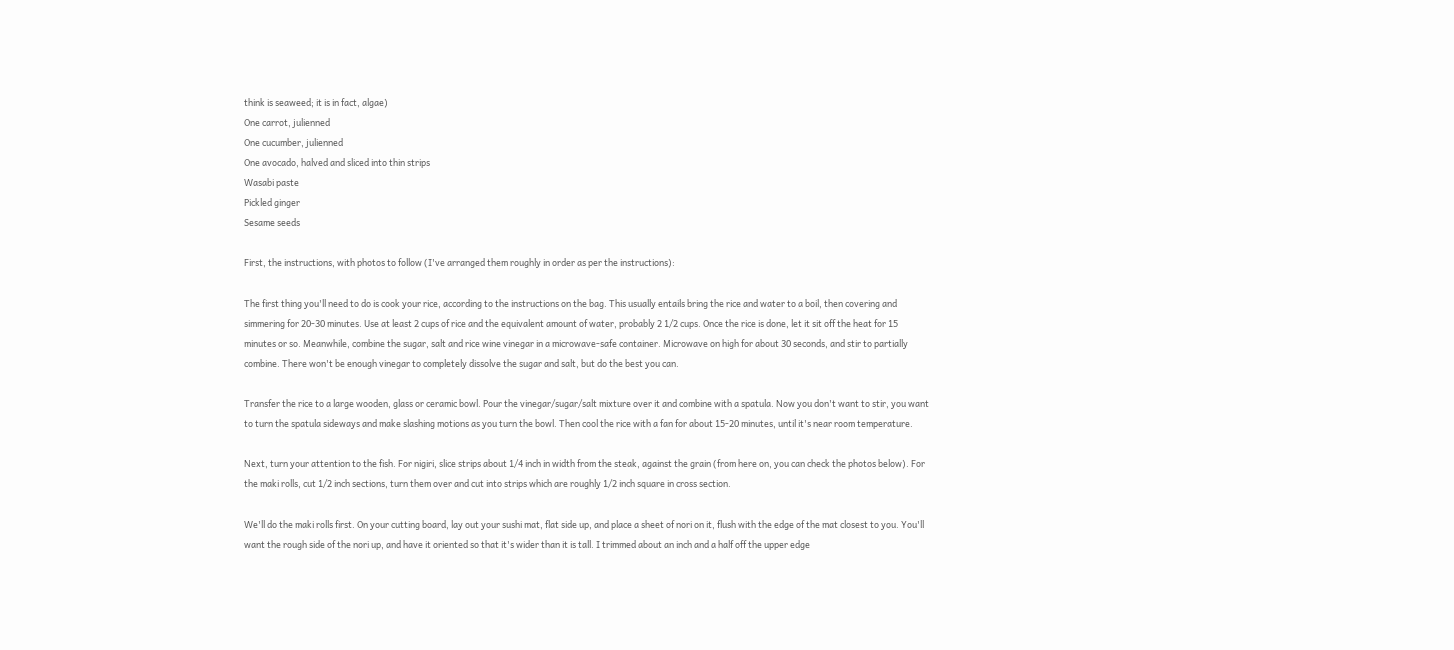think is seaweed; it is in fact, algae)
One carrot, julienned
One cucumber, julienned
One avocado, halved and sliced into thin strips
Wasabi paste
Pickled ginger
Sesame seeds

First, the instructions, with photos to follow (I've arranged them roughly in order as per the instructions):

The first thing you'll need to do is cook your rice, according to the instructions on the bag. This usually entails bring the rice and water to a boil, then covering and simmering for 20-30 minutes. Use at least 2 cups of rice and the equivalent amount of water, probably 2 1/2 cups. Once the rice is done, let it sit off the heat for 15 minutes or so. Meanwhile, combine the sugar, salt and rice wine vinegar in a microwave-safe container. Microwave on high for about 30 seconds, and stir to partially combine. There won't be enough vinegar to completely dissolve the sugar and salt, but do the best you can.

Transfer the rice to a large wooden, glass or ceramic bowl. Pour the vinegar/sugar/salt mixture over it and combine with a spatula. Now you don't want to stir, you want to turn the spatula sideways and make slashing motions as you turn the bowl. Then cool the rice with a fan for about 15-20 minutes, until it's near room temperature.

Next, turn your attention to the fish. For nigiri, slice strips about 1/4 inch in width from the steak, against the grain (from here on, you can check the photos below). For the maki rolls, cut 1/2 inch sections, turn them over and cut into strips which are roughly 1/2 inch square in cross section.

We'll do the maki rolls first. On your cutting board, lay out your sushi mat, flat side up, and place a sheet of nori on it, flush with the edge of the mat closest to you. You'll want the rough side of the nori up, and have it oriented so that it's wider than it is tall. I trimmed about an inch and a half off the upper edge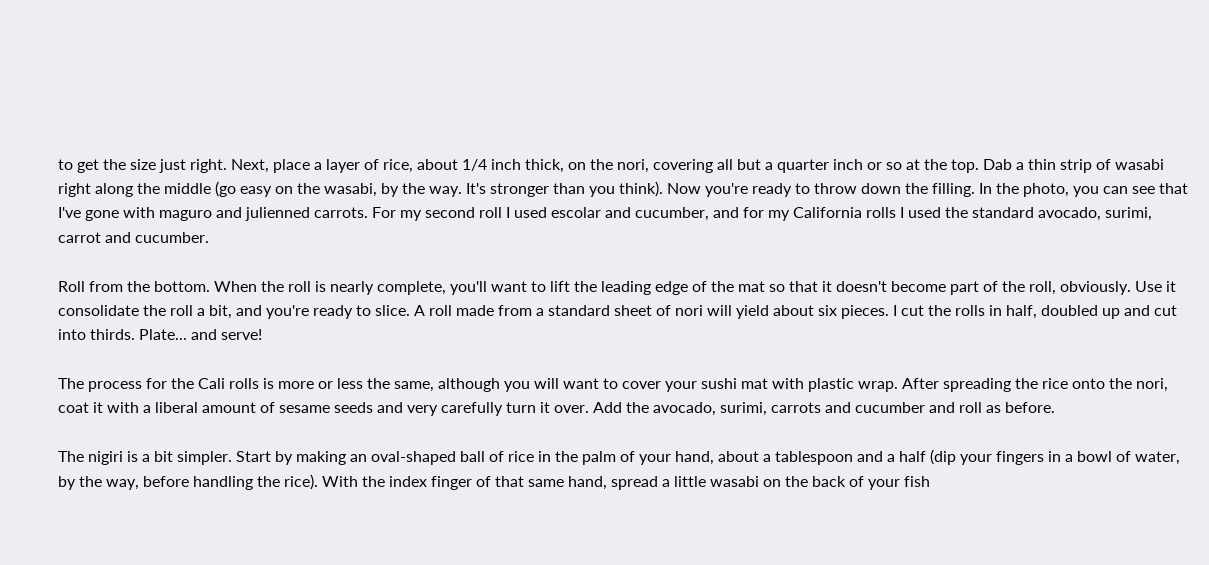to get the size just right. Next, place a layer of rice, about 1/4 inch thick, on the nori, covering all but a quarter inch or so at the top. Dab a thin strip of wasabi right along the middle (go easy on the wasabi, by the way. It's stronger than you think). Now you're ready to throw down the filling. In the photo, you can see that I've gone with maguro and julienned carrots. For my second roll I used escolar and cucumber, and for my California rolls I used the standard avocado, surimi, carrot and cucumber.

Roll from the bottom. When the roll is nearly complete, you'll want to lift the leading edge of the mat so that it doesn't become part of the roll, obviously. Use it consolidate the roll a bit, and you're ready to slice. A roll made from a standard sheet of nori will yield about six pieces. I cut the rolls in half, doubled up and cut into thirds. Plate... and serve!

The process for the Cali rolls is more or less the same, although you will want to cover your sushi mat with plastic wrap. After spreading the rice onto the nori, coat it with a liberal amount of sesame seeds and very carefully turn it over. Add the avocado, surimi, carrots and cucumber and roll as before.

The nigiri is a bit simpler. Start by making an oval-shaped ball of rice in the palm of your hand, about a tablespoon and a half (dip your fingers in a bowl of water, by the way, before handling the rice). With the index finger of that same hand, spread a little wasabi on the back of your fish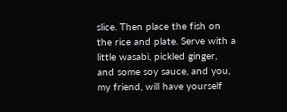slice. Then place the fish on the rice and plate. Serve with a little wasabi, pickled ginger, and some soy sauce, and you, my friend, will have yourself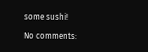some sushi!

No comments: